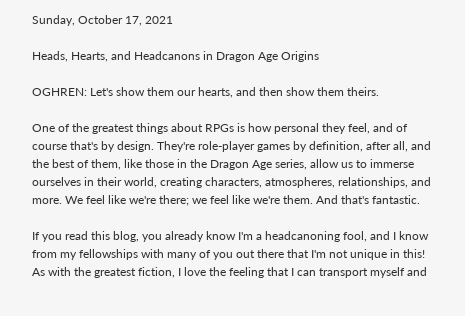Sunday, October 17, 2021

Heads, Hearts, and Headcanons in Dragon Age Origins

OGHREN: Let's show them our hearts, and then show them theirs.

One of the greatest things about RPGs is how personal they feel, and of course that's by design. They're role-player games by definition, after all, and the best of them, like those in the Dragon Age series, allow us to immerse ourselves in their world, creating characters, atmospheres, relationships, and more. We feel like we're there; we feel like we're them. And that's fantastic.

If you read this blog, you already know I'm a headcanoning fool, and I know from my fellowships with many of you out there that I'm not unique in this! As with the greatest fiction, I love the feeling that I can transport myself and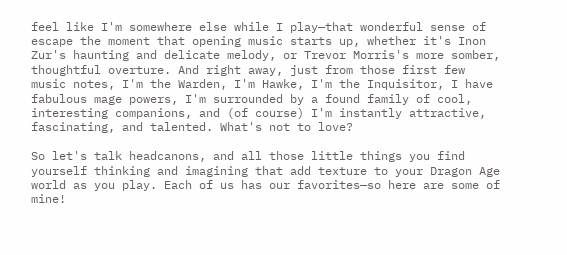feel like I'm somewhere else while I play—that wonderful sense of escape the moment that opening music starts up, whether it's Inon Zur's haunting and delicate melody, or Trevor Morris's more somber, thoughtful overture. And right away, just from those first few music notes, I'm the Warden, I'm Hawke, I'm the Inquisitor, I have fabulous mage powers, I'm surrounded by a found family of cool, interesting companions, and (of course) I'm instantly attractive, fascinating, and talented. What's not to love?

So let's talk headcanons, and all those little things you find yourself thinking and imagining that add texture to your Dragon Age world as you play. Each of us has our favorites—so here are some of mine!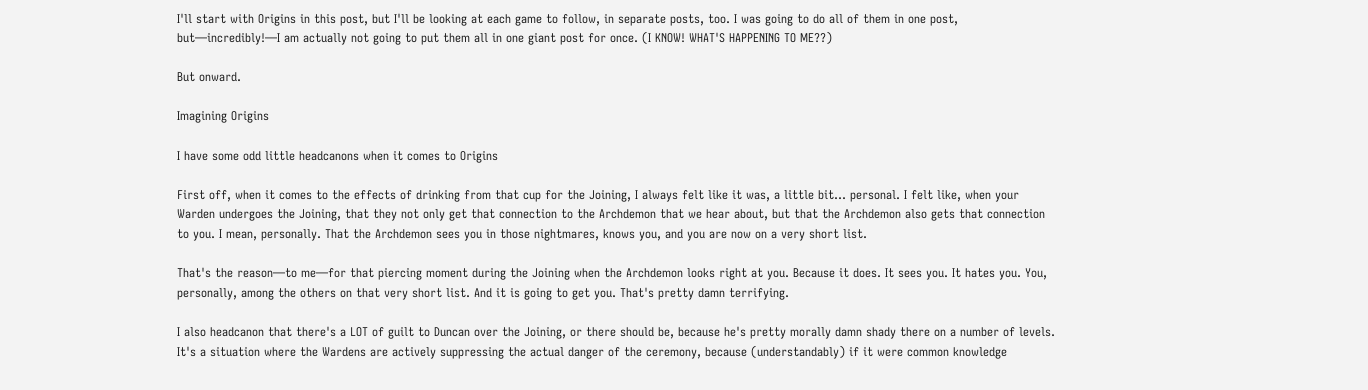I'll start with Origins in this post, but I'll be looking at each game to follow, in separate posts, too. I was going to do all of them in one post, but—incredibly!—I am actually not going to put them all in one giant post for once. (I KNOW! WHAT'S HAPPENING TO ME??)

But onward.

Imagining Origins

I have some odd little headcanons when it comes to Origins

First off, when it comes to the effects of drinking from that cup for the Joining, I always felt like it was, a little bit... personal. I felt like, when your Warden undergoes the Joining, that they not only get that connection to the Archdemon that we hear about, but that the Archdemon also gets that connection to you. I mean, personally. That the Archdemon sees you in those nightmares, knows you, and you are now on a very short list.

That's the reason—to me—for that piercing moment during the Joining when the Archdemon looks right at you. Because it does. It sees you. It hates you. You, personally, among the others on that very short list. And it is going to get you. That's pretty damn terrifying.

I also headcanon that there's a LOT of guilt to Duncan over the Joining, or there should be, because he's pretty morally damn shady there on a number of levels. It's a situation where the Wardens are actively suppressing the actual danger of the ceremony, because (understandably) if it were common knowledge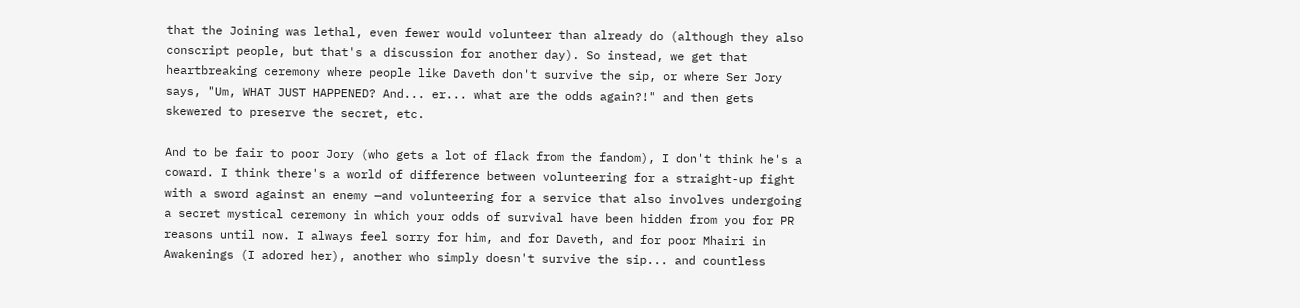that the Joining was lethal, even fewer would volunteer than already do (although they also conscript people, but that's a discussion for another day). So instead, we get that heartbreaking ceremony where people like Daveth don't survive the sip, or where Ser Jory says, "Um, WHAT JUST HAPPENED? And... er... what are the odds again?!" and then gets skewered to preserve the secret, etc.

And to be fair to poor Jory (who gets a lot of flack from the fandom), I don't think he's a coward. I think there's a world of difference between volunteering for a straight-up fight with a sword against an enemy —and volunteering for a service that also involves undergoing a secret mystical ceremony in which your odds of survival have been hidden from you for PR reasons until now. I always feel sorry for him, and for Daveth, and for poor Mhairi in Awakenings (I adored her), another who simply doesn't survive the sip... and countless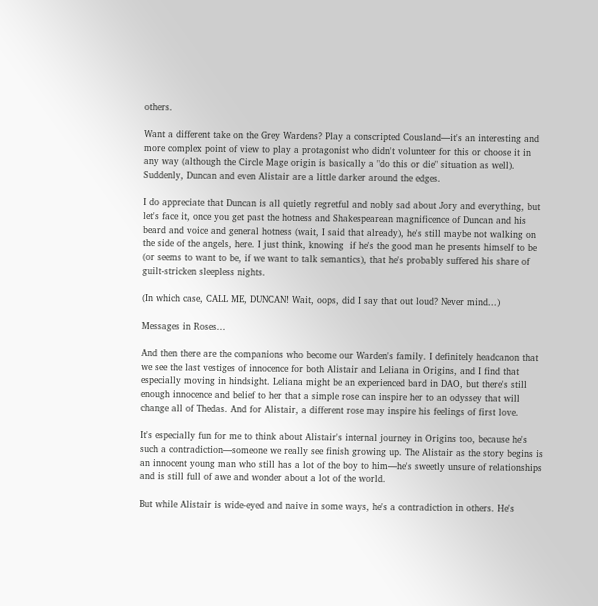others.

Want a different take on the Grey Wardens? Play a conscripted Cousland—it's an interesting and more complex point of view to play a protagonist who didn't volunteer for this or choose it in any way (although the Circle Mage origin is basically a "do this or die" situation as well). Suddenly, Duncan and even Alistair are a little darker around the edges.

I do appreciate that Duncan is all quietly regretful and nobly sad about Jory and everything, but let's face it, once you get past the hotness and Shakespearean magnificence of Duncan and his beard and voice and general hotness (wait, I said that already), he's still maybe not walking on the side of the angels, here. I just think, knowing  if he's the good man he presents himself to be (or seems to want to be, if we want to talk semantics), that he's probably suffered his share of guilt-stricken sleepless nights.

(In which case, CALL ME, DUNCAN! Wait, oops, did I say that out loud? Never mind...)

Messages in Roses...

And then there are the companions who become our Warden's family. I definitely headcanon that we see the last vestiges of innocence for both Alistair and Leliana in Origins, and I find that especially moving in hindsight. Leliana might be an experienced bard in DAO, but there's still enough innocence and belief to her that a simple rose can inspire her to an odyssey that will change all of Thedas. And for Alistair, a different rose may inspire his feelings of first love.

It's especially fun for me to think about Alistair's internal journey in Origins too, because he's such a contradiction—someone we really see finish growing up. The Alistair as the story begins is an innocent young man who still has a lot of the boy to him—he's sweetly unsure of relationships and is still full of awe and wonder about a lot of the world.

But while Alistair is wide-eyed and naive in some ways, he's a contradiction in others. He's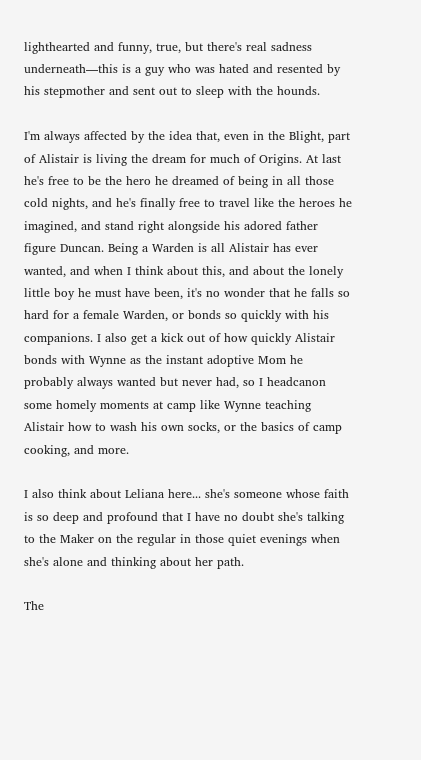lighthearted and funny, true, but there's real sadness underneath—this is a guy who was hated and resented by his stepmother and sent out to sleep with the hounds.

I'm always affected by the idea that, even in the Blight, part of Alistair is living the dream for much of Origins. At last he's free to be the hero he dreamed of being in all those cold nights, and he's finally free to travel like the heroes he imagined, and stand right alongside his adored father figure Duncan. Being a Warden is all Alistair has ever wanted, and when I think about this, and about the lonely little boy he must have been, it's no wonder that he falls so hard for a female Warden, or bonds so quickly with his companions. I also get a kick out of how quickly Alistair bonds with Wynne as the instant adoptive Mom he probably always wanted but never had, so I headcanon some homely moments at camp like Wynne teaching Alistair how to wash his own socks, or the basics of camp cooking, and more.

I also think about Leliana here... she's someone whose faith is so deep and profound that I have no doubt she's talking to the Maker on the regular in those quiet evenings when she's alone and thinking about her path.

The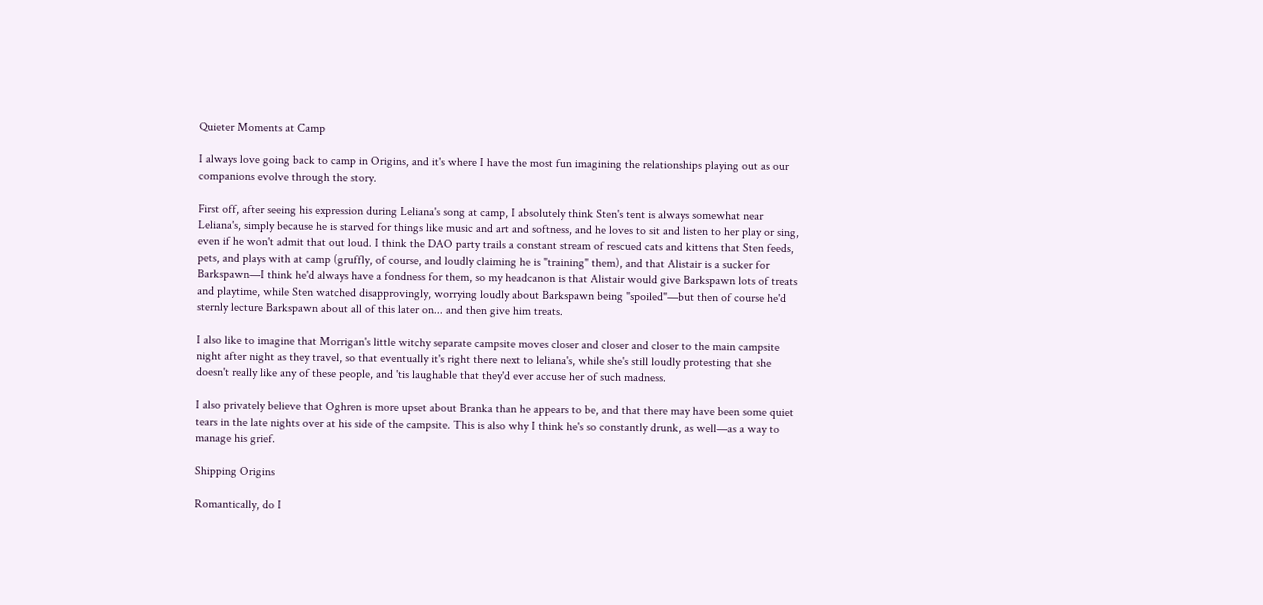Quieter Moments at Camp

I always love going back to camp in Origins, and it's where I have the most fun imagining the relationships playing out as our companions evolve through the story.

First off, after seeing his expression during Leliana's song at camp, I absolutely think Sten's tent is always somewhat near Leliana's, simply because he is starved for things like music and art and softness, and he loves to sit and listen to her play or sing, even if he won't admit that out loud. I think the DAO party trails a constant stream of rescued cats and kittens that Sten feeds, pets, and plays with at camp (gruffly, of course, and loudly claiming he is "training" them), and that Alistair is a sucker for Barkspawn—I think he'd always have a fondness for them, so my headcanon is that Alistair would give Barkspawn lots of treats and playtime, while Sten watched disapprovingly, worrying loudly about Barkspawn being "spoiled"—but then of course he'd sternly lecture Barkspawn about all of this later on... and then give him treats.

I also like to imagine that Morrigan's little witchy separate campsite moves closer and closer and closer to the main campsite night after night as they travel, so that eventually it's right there next to leliana's, while she's still loudly protesting that she doesn't really like any of these people, and 'tis laughable that they'd ever accuse her of such madness.

I also privately believe that Oghren is more upset about Branka than he appears to be, and that there may have been some quiet tears in the late nights over at his side of the campsite. This is also why I think he's so constantly drunk, as well—as a way to manage his grief.

Shipping Origins

Romantically, do I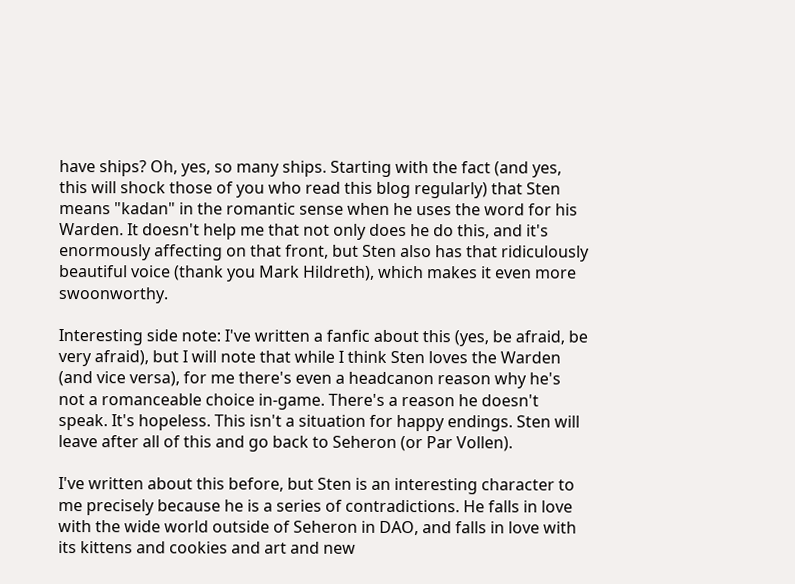have ships? Oh, yes, so many ships. Starting with the fact (and yes, this will shock those of you who read this blog regularly) that Sten means "kadan" in the romantic sense when he uses the word for his Warden. It doesn't help me that not only does he do this, and it's enormously affecting on that front, but Sten also has that ridiculously beautiful voice (thank you Mark Hildreth), which makes it even more swoonworthy.

Interesting side note: I've written a fanfic about this (yes, be afraid, be very afraid), but I will note that while I think Sten loves the Warden (and vice versa), for me there's even a headcanon reason why he's not a romanceable choice in-game. There's a reason he doesn't speak. It's hopeless. This isn't a situation for happy endings. Sten will leave after all of this and go back to Seheron (or Par Vollen).

I've written about this before, but Sten is an interesting character to me precisely because he is a series of contradictions. He falls in love with the wide world outside of Seheron in DAO, and falls in love with its kittens and cookies and art and new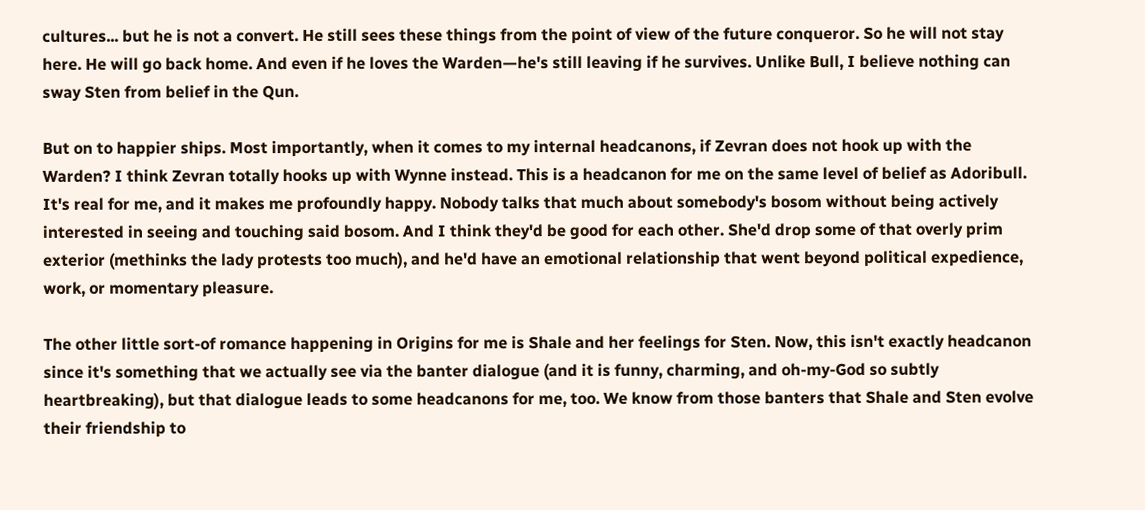cultures... but he is not a convert. He still sees these things from the point of view of the future conqueror. So he will not stay here. He will go back home. And even if he loves the Warden—he's still leaving if he survives. Unlike Bull, I believe nothing can sway Sten from belief in the Qun.

But on to happier ships. Most importantly, when it comes to my internal headcanons, if Zevran does not hook up with the Warden? I think Zevran totally hooks up with Wynne instead. This is a headcanon for me on the same level of belief as Adoribull. It's real for me, and it makes me profoundly happy. Nobody talks that much about somebody's bosom without being actively interested in seeing and touching said bosom. And I think they'd be good for each other. She'd drop some of that overly prim exterior (methinks the lady protests too much), and he'd have an emotional relationship that went beyond political expedience, work, or momentary pleasure.

The other little sort-of romance happening in Origins for me is Shale and her feelings for Sten. Now, this isn't exactly headcanon since it's something that we actually see via the banter dialogue (and it is funny, charming, and oh-my-God so subtly heartbreaking), but that dialogue leads to some headcanons for me, too. We know from those banters that Shale and Sten evolve their friendship to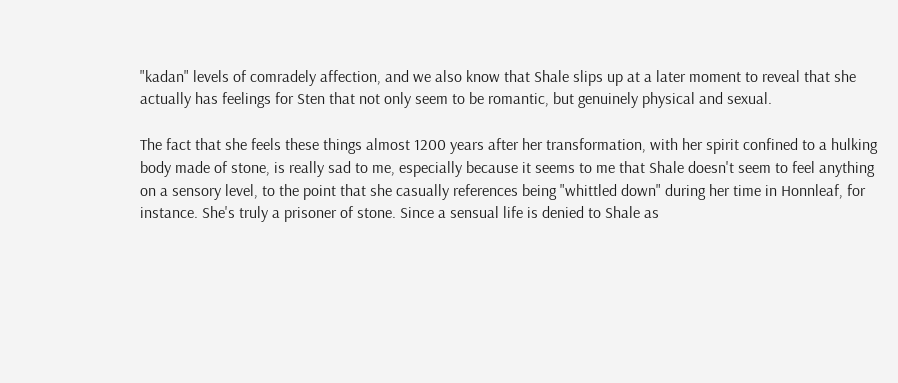"kadan" levels of comradely affection, and we also know that Shale slips up at a later moment to reveal that she actually has feelings for Sten that not only seem to be romantic, but genuinely physical and sexual.

The fact that she feels these things almost 1200 years after her transformation, with her spirit confined to a hulking body made of stone, is really sad to me, especially because it seems to me that Shale doesn't seem to feel anything on a sensory level, to the point that she casually references being "whittled down" during her time in Honnleaf, for instance. She's truly a prisoner of stone. Since a sensual life is denied to Shale as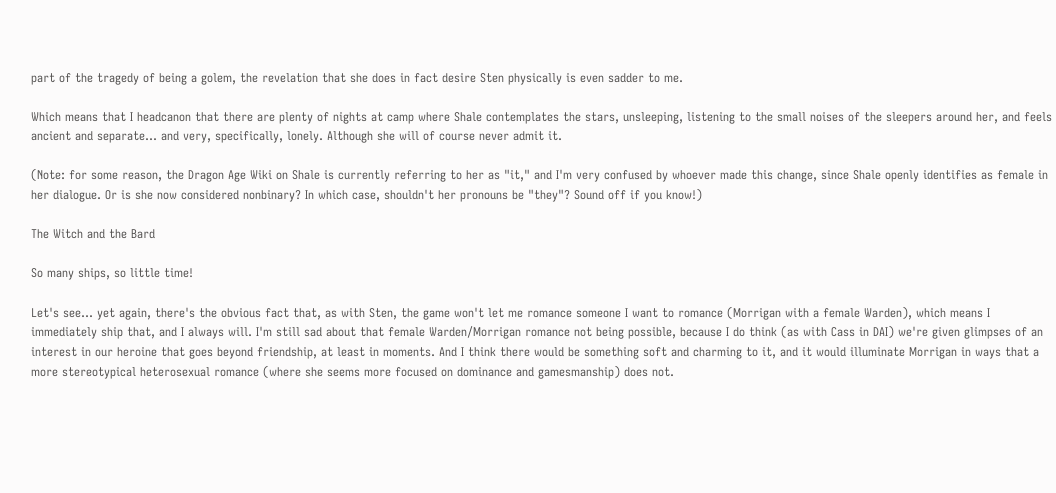part of the tragedy of being a golem, the revelation that she does in fact desire Sten physically is even sadder to me.

Which means that I headcanon that there are plenty of nights at camp where Shale contemplates the stars, unsleeping, listening to the small noises of the sleepers around her, and feels ancient and separate... and very, specifically, lonely. Although she will of course never admit it.

(Note: for some reason, the Dragon Age Wiki on Shale is currently referring to her as "it," and I'm very confused by whoever made this change, since Shale openly identifies as female in her dialogue. Or is she now considered nonbinary? In which case, shouldn't her pronouns be "they"? Sound off if you know!)

The Witch and the Bard

So many ships, so little time!

Let's see... yet again, there's the obvious fact that, as with Sten, the game won't let me romance someone I want to romance (Morrigan with a female Warden), which means I immediately ship that, and I always will. I'm still sad about that female Warden/Morrigan romance not being possible, because I do think (as with Cass in DAI) we're given glimpses of an interest in our heroine that goes beyond friendship, at least in moments. And I think there would be something soft and charming to it, and it would illuminate Morrigan in ways that a more stereotypical heterosexual romance (where she seems more focused on dominance and gamesmanship) does not.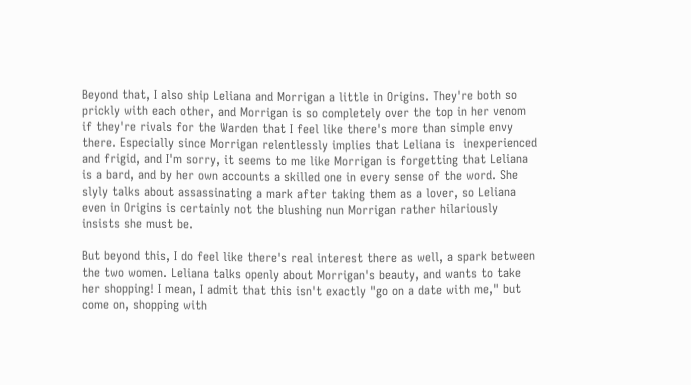Beyond that, I also ship Leliana and Morrigan a little in Origins. They're both so prickly with each other, and Morrigan is so completely over the top in her venom if they're rivals for the Warden that I feel like there's more than simple envy there. Especially since Morrigan relentlessly implies that Leliana is  inexperienced and frigid, and I'm sorry, it seems to me like Morrigan is forgetting that Leliana is a bard, and by her own accounts a skilled one in every sense of the word. She slyly talks about assassinating a mark after taking them as a lover, so Leliana even in Origins is certainly not the blushing nun Morrigan rather hilariously insists she must be.

But beyond this, I do feel like there's real interest there as well, a spark between the two women. Leliana talks openly about Morrigan's beauty, and wants to take her shopping! I mean, I admit that this isn't exactly "go on a date with me," but come on, shopping with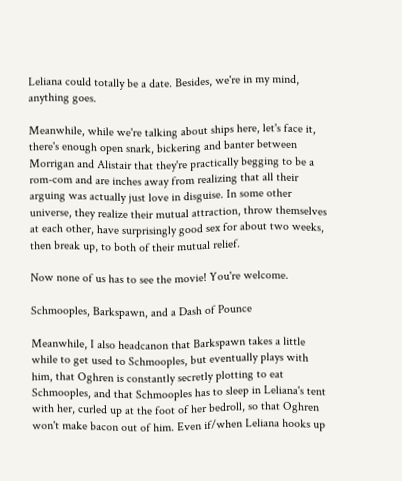Leliana could totally be a date. Besides, we're in my mind, anything goes.

Meanwhile, while we're talking about ships here, let's face it, there's enough open snark, bickering and banter between Morrigan and Alistair that they're practically begging to be a rom-com and are inches away from realizing that all their arguing was actually just love in disguise. In some other universe, they realize their mutual attraction, throw themselves at each other, have surprisingly good sex for about two weeks, then break up, to both of their mutual relief.

Now none of us has to see the movie! You're welcome.

Schmooples, Barkspawn, and a Dash of Pounce

Meanwhile, I also headcanon that Barkspawn takes a little while to get used to Schmooples, but eventually plays with him, that Oghren is constantly secretly plotting to eat Schmooples, and that Schmooples has to sleep in Leliana's tent with her, curled up at the foot of her bedroll, so that Oghren won't make bacon out of him. Even if/when Leliana hooks up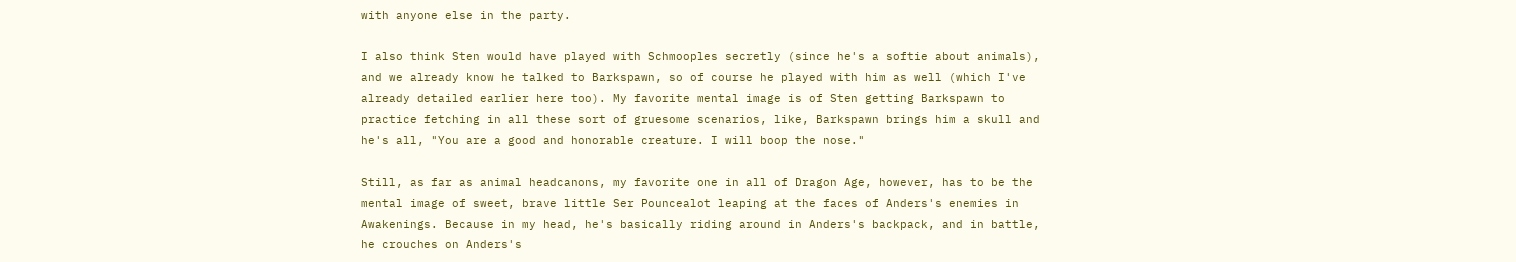with anyone else in the party.

I also think Sten would have played with Schmooples secretly (since he's a softie about animals), and we already know he talked to Barkspawn, so of course he played with him as well (which I've already detailed earlier here too). My favorite mental image is of Sten getting Barkspawn to practice fetching in all these sort of gruesome scenarios, like, Barkspawn brings him a skull and he's all, "You are a good and honorable creature. I will boop the nose."

Still, as far as animal headcanons, my favorite one in all of Dragon Age, however, has to be the mental image of sweet, brave little Ser Pouncealot leaping at the faces of Anders's enemies in Awakenings. Because in my head, he's basically riding around in Anders's backpack, and in battle, he crouches on Anders's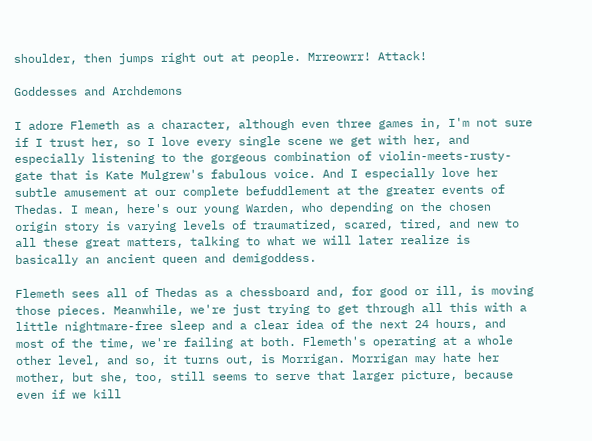shoulder, then jumps right out at people. Mrreowrr! Attack!

Goddesses and Archdemons

I adore Flemeth as a character, although even three games in, I'm not sure if I trust her, so I love every single scene we get with her, and especially listening to the gorgeous combination of violin-meets-rusty-gate that is Kate Mulgrew's fabulous voice. And I especially love her subtle amusement at our complete befuddlement at the greater events of Thedas. I mean, here's our young Warden, who depending on the chosen origin story is varying levels of traumatized, scared, tired, and new to all these great matters, talking to what we will later realize is basically an ancient queen and demigoddess.

Flemeth sees all of Thedas as a chessboard and, for good or ill, is moving those pieces. Meanwhile, we're just trying to get through all this with a little nightmare-free sleep and a clear idea of the next 24 hours, and most of the time, we're failing at both. Flemeth's operating at a whole other level, and so, it turns out, is Morrigan. Morrigan may hate her mother, but she, too, still seems to serve that larger picture, because even if we kill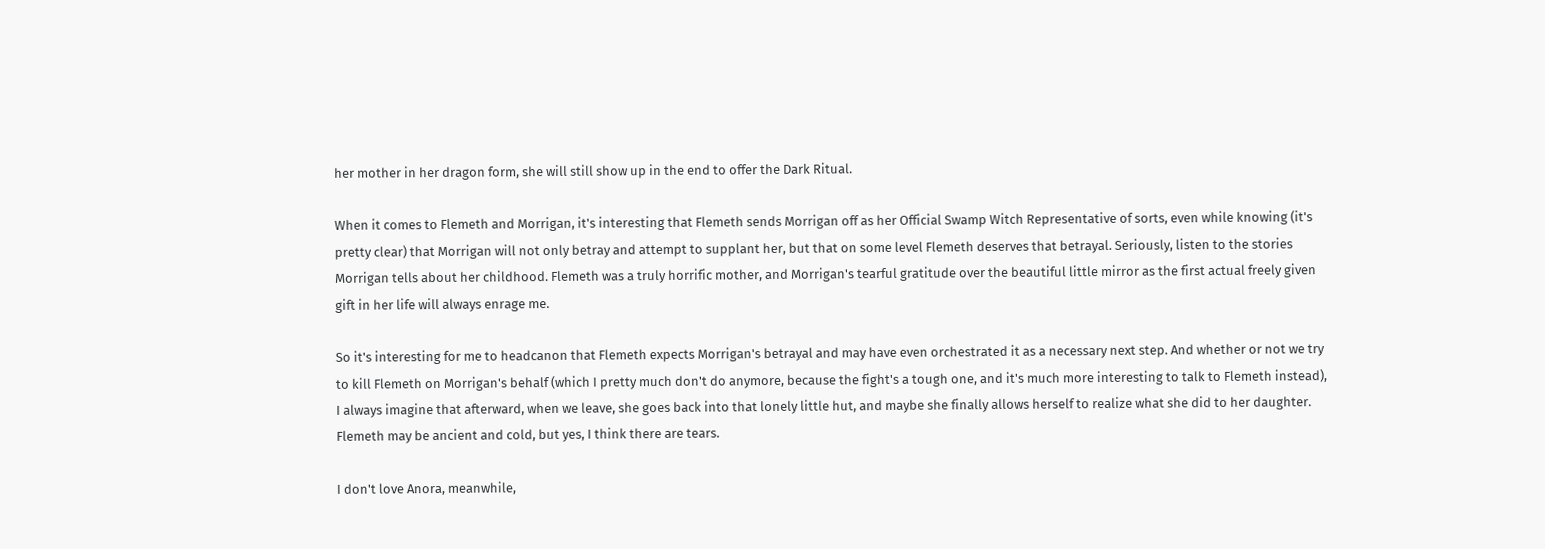her mother in her dragon form, she will still show up in the end to offer the Dark Ritual.

When it comes to Flemeth and Morrigan, it's interesting that Flemeth sends Morrigan off as her Official Swamp Witch Representative of sorts, even while knowing (it's pretty clear) that Morrigan will not only betray and attempt to supplant her, but that on some level Flemeth deserves that betrayal. Seriously, listen to the stories Morrigan tells about her childhood. Flemeth was a truly horrific mother, and Morrigan's tearful gratitude over the beautiful little mirror as the first actual freely given gift in her life will always enrage me.

So it's interesting for me to headcanon that Flemeth expects Morrigan's betrayal and may have even orchestrated it as a necessary next step. And whether or not we try to kill Flemeth on Morrigan's behalf (which I pretty much don't do anymore, because the fight's a tough one, and it's much more interesting to talk to Flemeth instead), I always imagine that afterward, when we leave, she goes back into that lonely little hut, and maybe she finally allows herself to realize what she did to her daughter. Flemeth may be ancient and cold, but yes, I think there are tears.

I don't love Anora, meanwhile,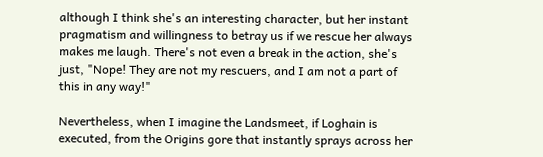although I think she's an interesting character, but her instant pragmatism and willingness to betray us if we rescue her always makes me laugh. There's not even a break in the action, she's just, "Nope! They are not my rescuers, and I am not a part of this in any way!"

Nevertheless, when I imagine the Landsmeet, if Loghain is executed, from the Origins gore that instantly sprays across her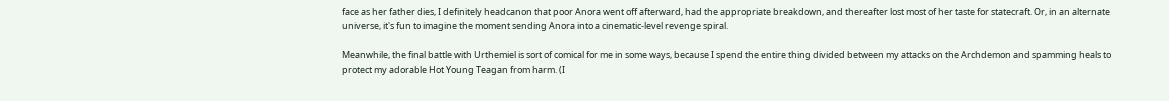face as her father dies, I definitely headcanon that poor Anora went off afterward, had the appropriate breakdown, and thereafter lost most of her taste for statecraft. Or, in an alternate universe, it's fun to imagine the moment sending Anora into a cinematic-level revenge spiral.

Meanwhile, the final battle with Urthemiel is sort of comical for me in some ways, because I spend the entire thing divided between my attacks on the Archdemon and spamming heals to protect my adorable Hot Young Teagan from harm. (I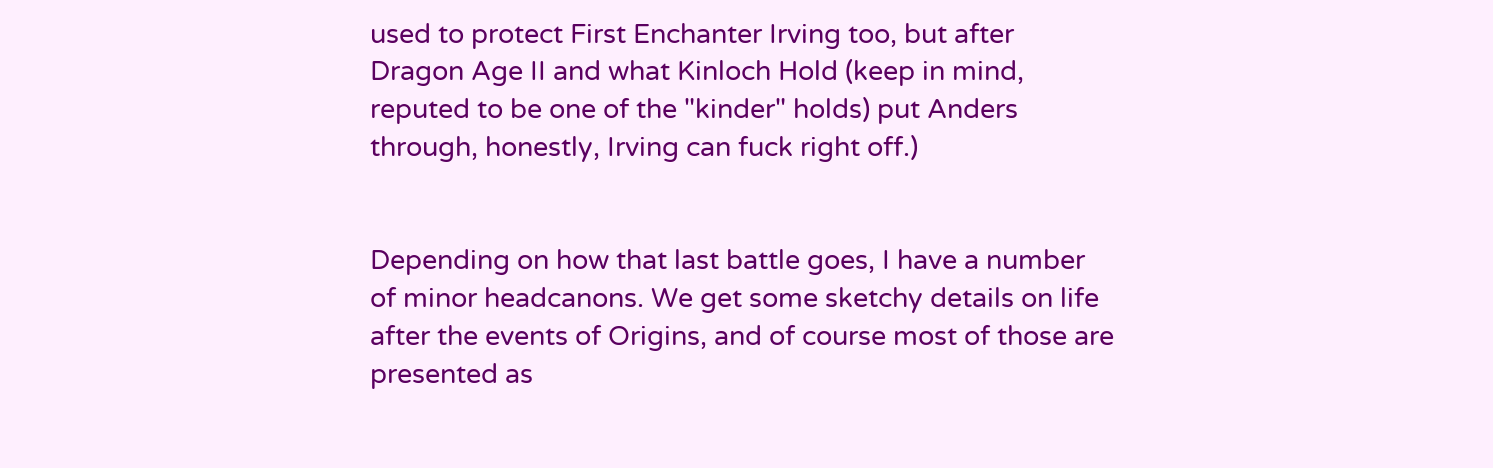used to protect First Enchanter Irving too, but after Dragon Age II and what Kinloch Hold (keep in mind, reputed to be one of the "kinder" holds) put Anders through, honestly, Irving can fuck right off.)


Depending on how that last battle goes, I have a number of minor headcanons. We get some sketchy details on life after the events of Origins, and of course most of those are presented as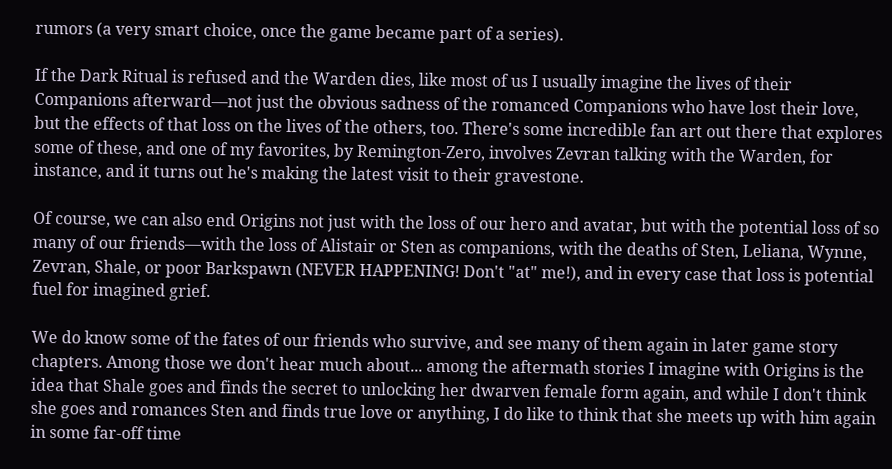rumors (a very smart choice, once the game became part of a series).

If the Dark Ritual is refused and the Warden dies, like most of us I usually imagine the lives of their Companions afterward—not just the obvious sadness of the romanced Companions who have lost their love, but the effects of that loss on the lives of the others, too. There's some incredible fan art out there that explores some of these, and one of my favorites, by Remington-Zero, involves Zevran talking with the Warden, for instance, and it turns out he's making the latest visit to their gravestone.

Of course, we can also end Origins not just with the loss of our hero and avatar, but with the potential loss of so many of our friends—with the loss of Alistair or Sten as companions, with the deaths of Sten, Leliana, Wynne, Zevran, Shale, or poor Barkspawn (NEVER HAPPENING! Don't "at" me!), and in every case that loss is potential fuel for imagined grief.

We do know some of the fates of our friends who survive, and see many of them again in later game story chapters. Among those we don't hear much about... among the aftermath stories I imagine with Origins is the idea that Shale goes and finds the secret to unlocking her dwarven female form again, and while I don't think she goes and romances Sten and finds true love or anything, I do like to think that she meets up with him again in some far-off time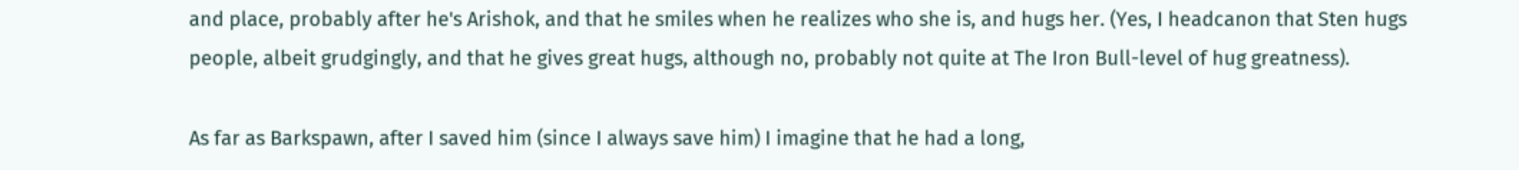and place, probably after he's Arishok, and that he smiles when he realizes who she is, and hugs her. (Yes, I headcanon that Sten hugs people, albeit grudgingly, and that he gives great hugs, although no, probably not quite at The Iron Bull-level of hug greatness).

As far as Barkspawn, after I saved him (since I always save him) I imagine that he had a long,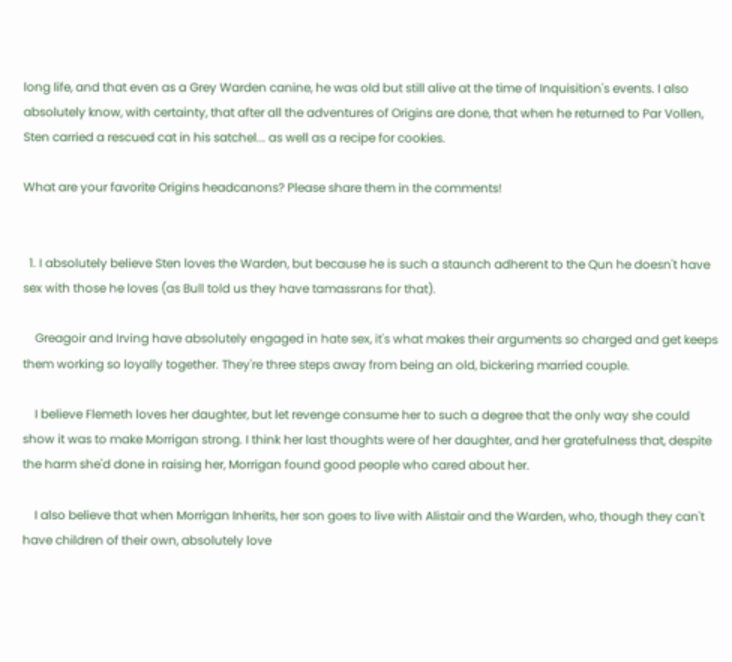long life, and that even as a Grey Warden canine, he was old but still alive at the time of Inquisition's events. I also absolutely know, with certainty, that after all the adventures of Origins are done, that when he returned to Par Vollen, Sten carried a rescued cat in his satchel... as well as a recipe for cookies.

What are your favorite Origins headcanons? Please share them in the comments!


  1. I absolutely believe Sten loves the Warden, but because he is such a staunch adherent to the Qun he doesn't have sex with those he loves (as Bull told us they have tamassrans for that).

    Greagoir and Irving have absolutely engaged in hate sex, it's what makes their arguments so charged and get keeps them working so loyally together. They're three steps away from being an old, bickering married couple.

    I believe Flemeth loves her daughter, but let revenge consume her to such a degree that the only way she could show it was to make Morrigan strong. I think her last thoughts were of her daughter, and her gratefulness that, despite the harm she'd done in raising her, Morrigan found good people who cared about her.

    I also believe that when Morrigan Inherits, her son goes to live with Alistair and the Warden, who, though they can't have children of their own, absolutely love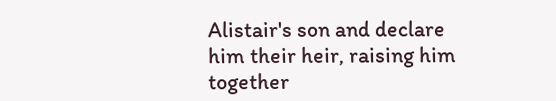Alistair's son and declare him their heir, raising him together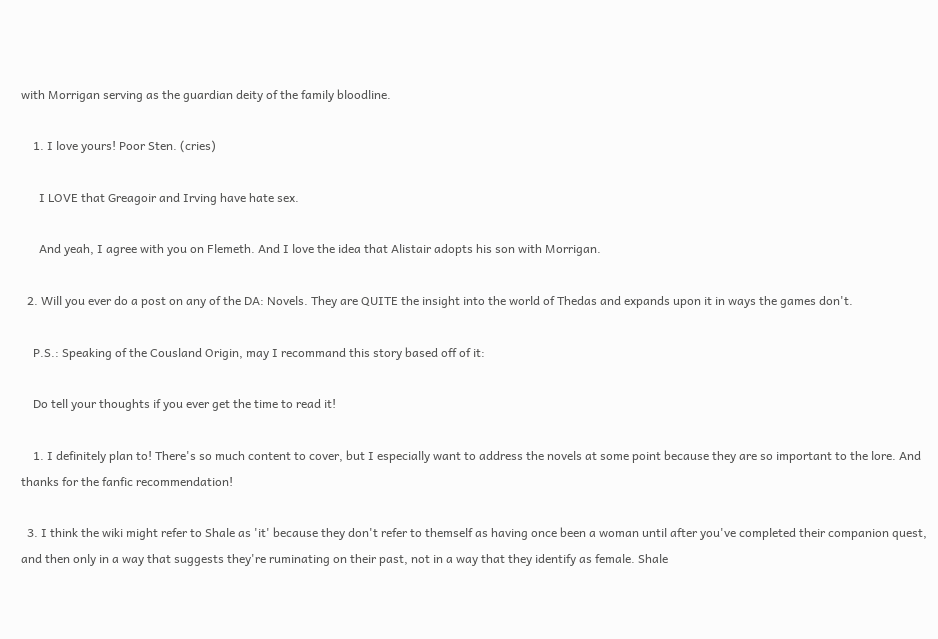with Morrigan serving as the guardian deity of the family bloodline.

    1. I love yours! Poor Sten. (cries)

      I LOVE that Greagoir and Irving have hate sex.

      And yeah, I agree with you on Flemeth. And I love the idea that Alistair adopts his son with Morrigan.

  2. Will you ever do a post on any of the DA: Novels. They are QUITE the insight into the world of Thedas and expands upon it in ways the games don't.

    P.S.: Speaking of the Cousland Origin, may I recommand this story based off of it:

    Do tell your thoughts if you ever get the time to read it!

    1. I definitely plan to! There's so much content to cover, but I especially want to address the novels at some point because they are so important to the lore. And thanks for the fanfic recommendation!

  3. I think the wiki might refer to Shale as 'it' because they don't refer to themself as having once been a woman until after you've completed their companion quest, and then only in a way that suggests they're ruminating on their past, not in a way that they identify as female. Shale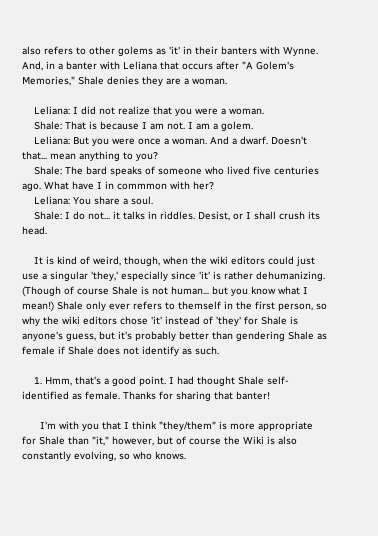also refers to other golems as 'it' in their banters with Wynne. And, in a banter with Leliana that occurs after "A Golem's Memories," Shale denies they are a woman.

    Leliana: I did not realize that you were a woman.
    Shale: That is because I am not. I am a golem.
    Leliana: But you were once a woman. And a dwarf. Doesn't that... mean anything to you?
    Shale: The bard speaks of someone who lived five centuries ago. What have I in commmon with her?
    Leliana: You share a soul.
    Shale: I do not... it talks in riddles. Desist, or I shall crush its head.

    It is kind of weird, though, when the wiki editors could just use a singular 'they,' especially since 'it' is rather dehumanizing. (Though of course Shale is not human... but you know what I mean!) Shale only ever refers to themself in the first person, so why the wiki editors chose 'it' instead of 'they' for Shale is anyone's guess, but it's probably better than gendering Shale as female if Shale does not identify as such.

    1. Hmm, that's a good point. I had thought Shale self-identified as female. Thanks for sharing that banter!

      I'm with you that I think "they/them" is more appropriate for Shale than "it," however, but of course the Wiki is also constantly evolving, so who knows.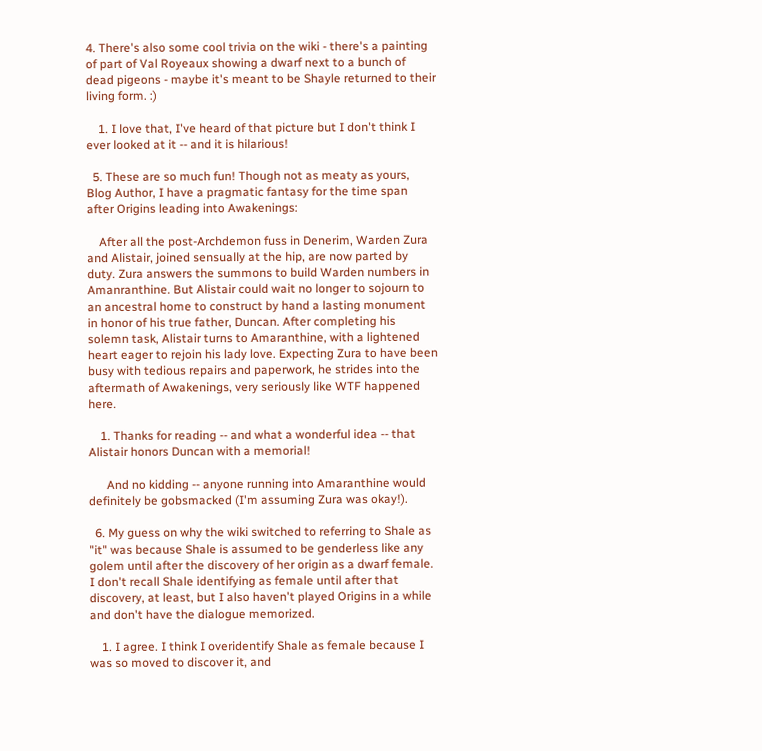4. There's also some cool trivia on the wiki - there's a painting of part of Val Royeaux showing a dwarf next to a bunch of dead pigeons - maybe it's meant to be Shayle returned to their living form. :)

    1. I love that, I've heard of that picture but I don't think I ever looked at it -- and it is hilarious!

  5. These are so much fun! Though not as meaty as yours, Blog Author, I have a pragmatic fantasy for the time span after Origins leading into Awakenings:

    After all the post-Archdemon fuss in Denerim, Warden Zura and Alistair, joined sensually at the hip, are now parted by duty. Zura answers the summons to build Warden numbers in Amanranthine. But Alistair could wait no longer to sojourn to an ancestral home to construct by hand a lasting monument in honor of his true father, Duncan. After completing his solemn task, Alistair turns to Amaranthine, with a lightened heart eager to rejoin his lady love. Expecting Zura to have been busy with tedious repairs and paperwork, he strides into the aftermath of Awakenings, very seriously like WTF happened here.

    1. Thanks for reading -- and what a wonderful idea -- that Alistair honors Duncan with a memorial!

      And no kidding -- anyone running into Amaranthine would definitely be gobsmacked (I'm assuming Zura was okay!).

  6. My guess on why the wiki switched to referring to Shale as "it" was because Shale is assumed to be genderless like any golem until after the discovery of her origin as a dwarf female. I don't recall Shale identifying as female until after that discovery, at least, but I also haven't played Origins in a while and don't have the dialogue memorized.

    1. I agree. I think I overidentify Shale as female because I was so moved to discover it, and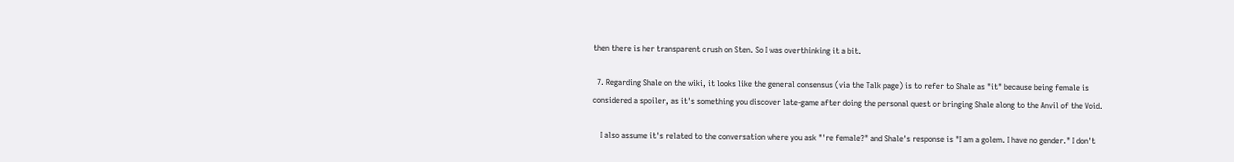then there is her transparent crush on Sten. So I was overthinking it a bit.

  7. Regarding Shale on the wiki, it looks like the general consensus (via the Talk page) is to refer to Shale as "it" because being female is considered a spoiler, as it's something you discover late-game after doing the personal quest or bringing Shale along to the Anvil of the Void.

    I also assume it's related to the conversation where you ask "'re female?" and Shale's response is "I am a golem. I have no gender." I don't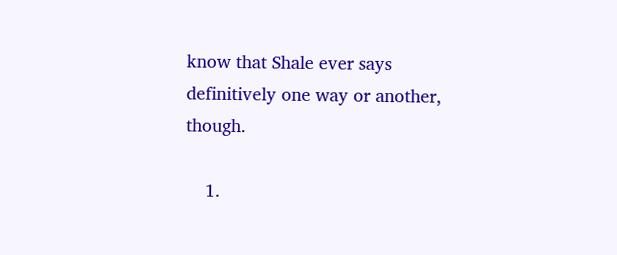know that Shale ever says definitively one way or another, though.

    1.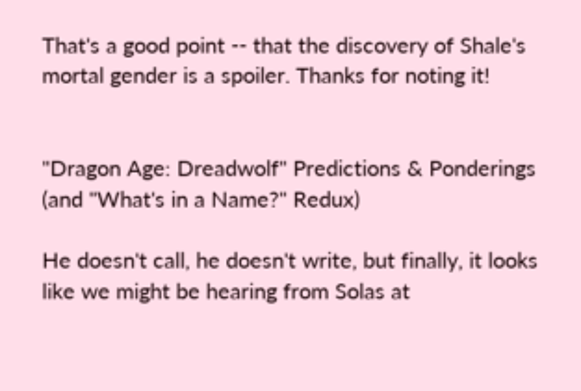That's a good point -- that the discovery of Shale's mortal gender is a spoiler. Thanks for noting it!


"Dragon Age: Dreadwolf" Predictions & Ponderings (and "What's in a Name?" Redux)

He doesn't call, he doesn't write, but finally, it looks like we might be hearing from Solas at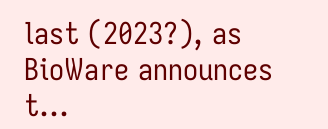last (2023?), as BioWare announces t...